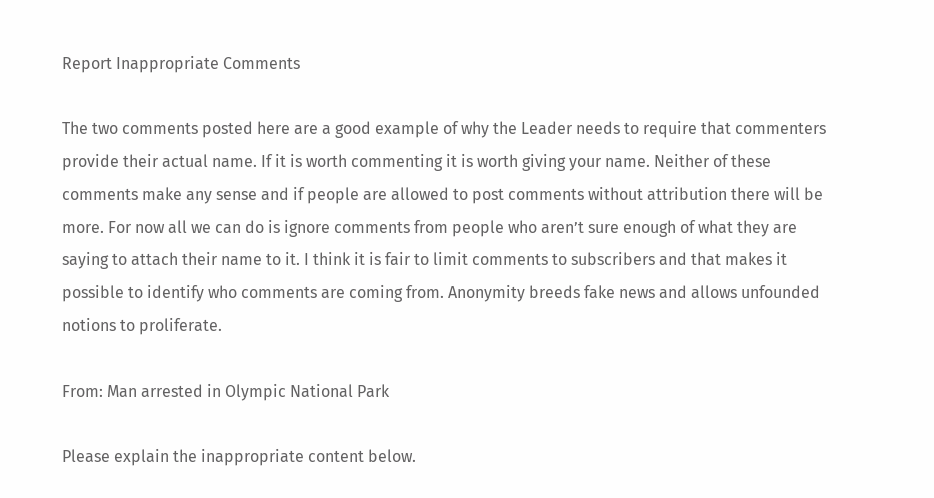Report Inappropriate Comments

The two comments posted here are a good example of why the Leader needs to require that commenters provide their actual name. If it is worth commenting it is worth giving your name. Neither of these comments make any sense and if people are allowed to post comments without attribution there will be more. For now all we can do is ignore comments from people who aren’t sure enough of what they are saying to attach their name to it. I think it is fair to limit comments to subscribers and that makes it possible to identify who comments are coming from. Anonymity breeds fake news and allows unfounded notions to proliferate.

From: Man arrested in Olympic National Park

Please explain the inappropriate content below.